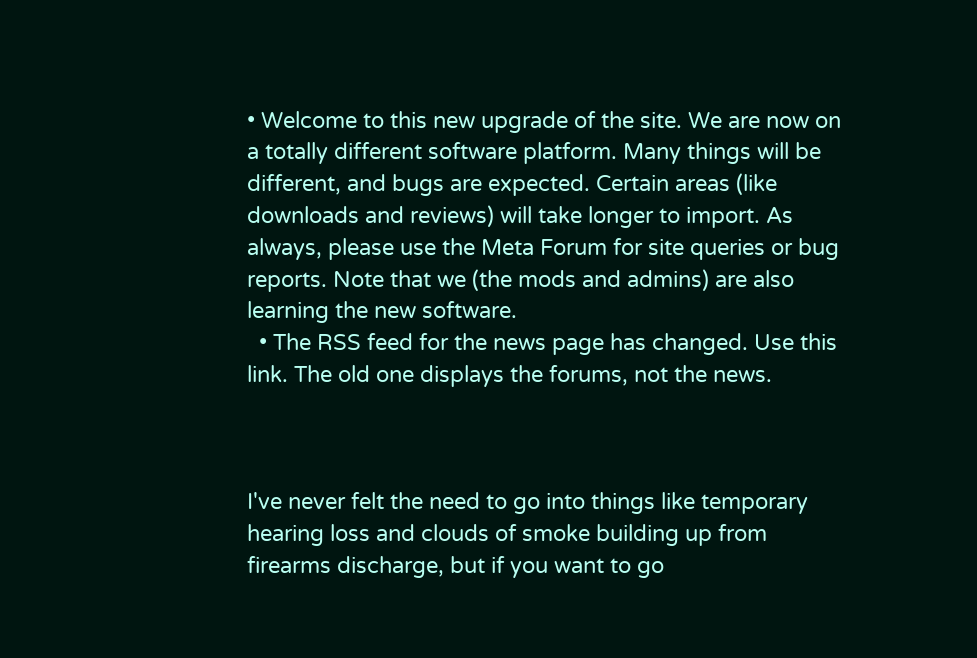• Welcome to this new upgrade of the site. We are now on a totally different software platform. Many things will be different, and bugs are expected. Certain areas (like downloads and reviews) will take longer to import. As always, please use the Meta Forum for site queries or bug reports. Note that we (the mods and admins) are also learning the new software.
  • The RSS feed for the news page has changed. Use this link. The old one displays the forums, not the news.



I've never felt the need to go into things like temporary hearing loss and clouds of smoke building up from firearms discharge, but if you want to go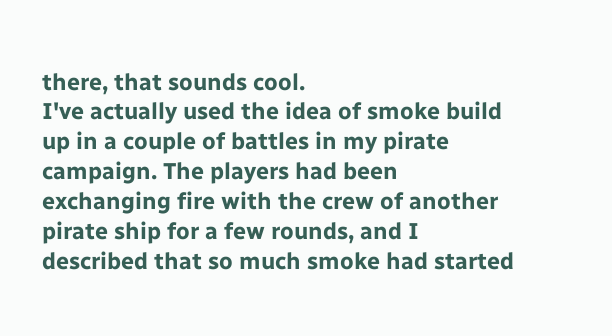there, that sounds cool.
I've actually used the idea of smoke build up in a couple of battles in my pirate campaign. The players had been exchanging fire with the crew of another pirate ship for a few rounds, and I described that so much smoke had started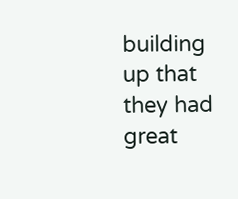building up that they had great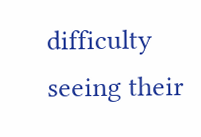difficulty seeing their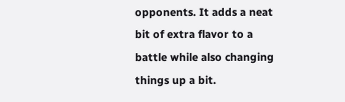opponents. It adds a neat bit of extra flavor to a battle while also changing things up a bit.